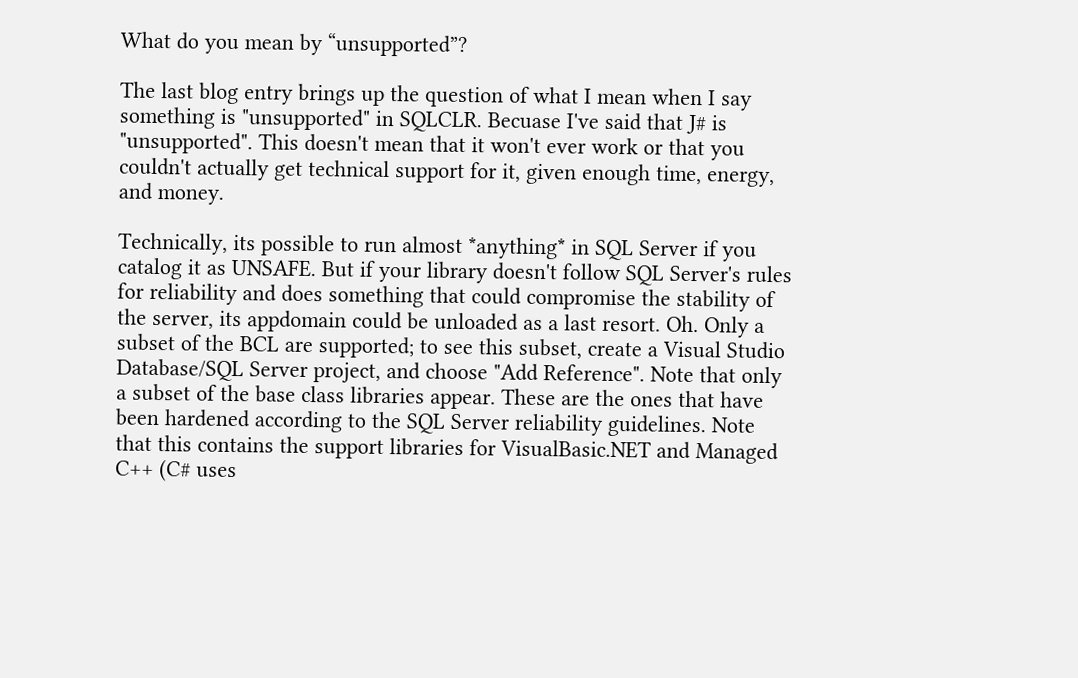What do you mean by “unsupported”?

The last blog entry brings up the question of what I mean when I say something is "unsupported" in SQLCLR. Becuase I've said that J# is "unsupported". This doesn't mean that it won't ever work or that you couldn't actually get technical support for it, given enough time, energy, and money.

Technically, its possible to run almost *anything* in SQL Server if you catalog it as UNSAFE. But if your library doesn't follow SQL Server's rules for reliability and does something that could compromise the stability of the server, its appdomain could be unloaded as a last resort. Oh. Only a subset of the BCL are supported; to see this subset, create a Visual Studio Database/SQL Server project, and choose "Add Reference". Note that only a subset of the base class libraries appear. These are the ones that have been hardened according to the SQL Server reliability guidelines. Note that this contains the support libraries for VisualBasic.NET and Managed C++ (C# uses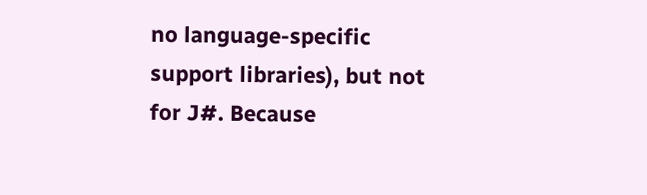no language-specific support libraries), but not for J#. Because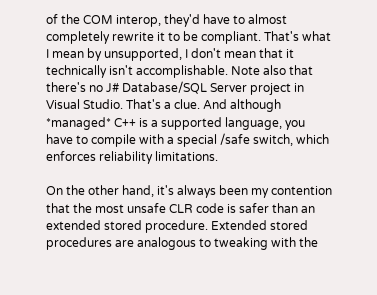of the COM interop, they'd have to almost completely rewrite it to be compliant. That's what I mean by unsupported, I don't mean that it technically isn't accomplishable. Note also that there's no J# Database/SQL Server project in Visual Studio. That's a clue. And although *managed* C++ is a supported language, you have to compile with a special /safe switch, which enforces reliability limitations.

On the other hand, it's always been my contention that the most unsafe CLR code is safer than an extended stored procedure. Extended stored procedures are analogous to tweaking with the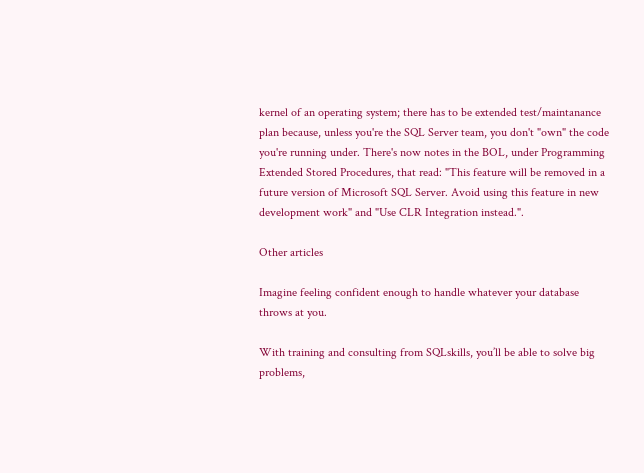kernel of an operating system; there has to be extended test/maintanance plan because, unless you're the SQL Server team, you don't "own" the code you're running under. There's now notes in the BOL, under Programming Extended Stored Procedures, that read: "This feature will be removed in a future version of Microsoft SQL Server. Avoid using this feature in new development work" and "Use CLR Integration instead.".

Other articles

Imagine feeling confident enough to handle whatever your database throws at you.

With training and consulting from SQLskills, you’ll be able to solve big problems,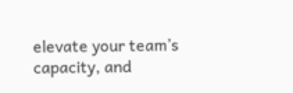elevate your team’s capacity, and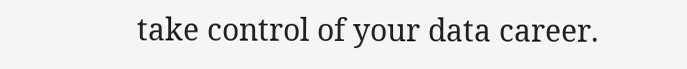take control of your data career.